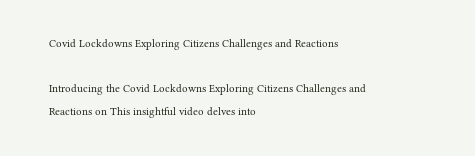Covid Lockdowns Exploring Citizens Challenges and Reactions

Introducing the Covid Lockdowns Exploring Citizens Challenges and Reactions on This insightful video delves into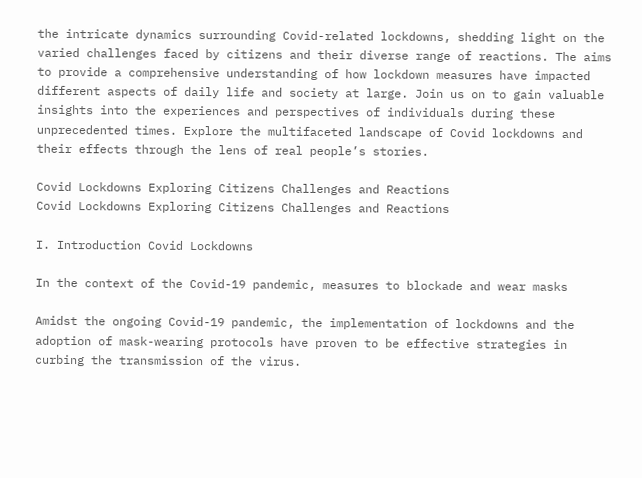the intricate dynamics surrounding Covid-related lockdowns, shedding light on the varied challenges faced by citizens and their diverse range of reactions. The aims to provide a comprehensive understanding of how lockdown measures have impacted different aspects of daily life and society at large. Join us on to gain valuable insights into the experiences and perspectives of individuals during these unprecedented times. Explore the multifaceted landscape of Covid lockdowns and their effects through the lens of real people’s stories.

Covid Lockdowns Exploring Citizens Challenges and Reactions
Covid Lockdowns Exploring Citizens Challenges and Reactions

I. Introduction Covid Lockdowns

In the context of the Covid-19 pandemic, measures to blockade and wear masks

Amidst the ongoing Covid-19 pandemic, the implementation of lockdowns and the adoption of mask-wearing protocols have proven to be effective strategies in curbing the transmission of the virus.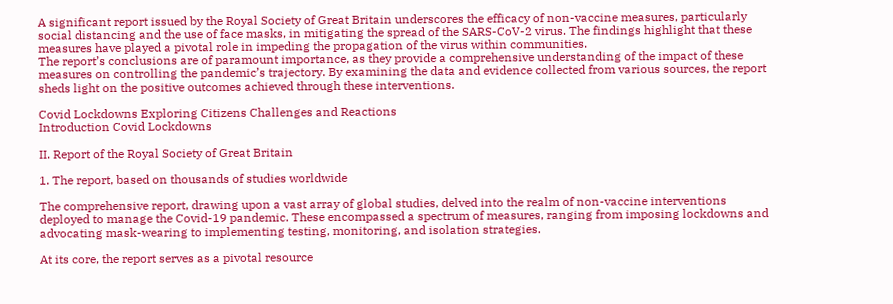A significant report issued by the Royal Society of Great Britain underscores the efficacy of non-vaccine measures, particularly social distancing and the use of face masks, in mitigating the spread of the SARS-CoV-2 virus. The findings highlight that these measures have played a pivotal role in impeding the propagation of the virus within communities.
The report’s conclusions are of paramount importance, as they provide a comprehensive understanding of the impact of these measures on controlling the pandemic’s trajectory. By examining the data and evidence collected from various sources, the report sheds light on the positive outcomes achieved through these interventions.

Covid Lockdowns Exploring Citizens Challenges and Reactions
Introduction Covid Lockdowns

II. Report of the Royal Society of Great Britain

1. The report, based on thousands of studies worldwide

The comprehensive report, drawing upon a vast array of global studies, delved into the realm of non-vaccine interventions deployed to manage the Covid-19 pandemic. These encompassed a spectrum of measures, ranging from imposing lockdowns and advocating mask-wearing to implementing testing, monitoring, and isolation strategies.

At its core, the report serves as a pivotal resource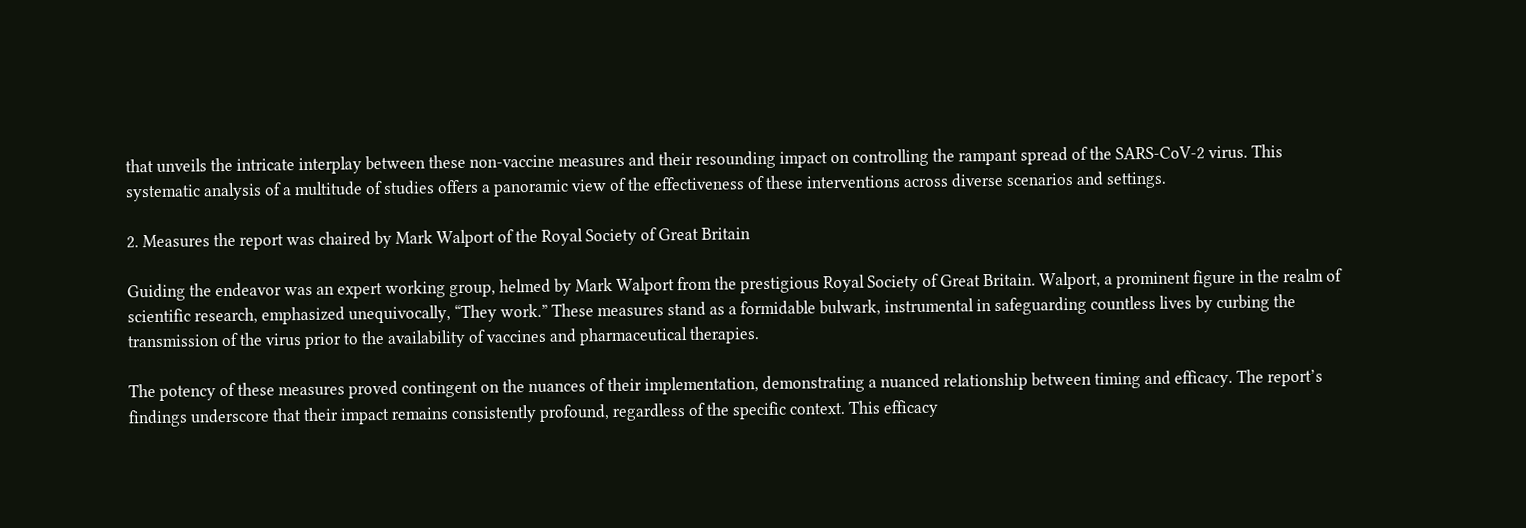that unveils the intricate interplay between these non-vaccine measures and their resounding impact on controlling the rampant spread of the SARS-CoV-2 virus. This systematic analysis of a multitude of studies offers a panoramic view of the effectiveness of these interventions across diverse scenarios and settings.

2. Measures the report was chaired by Mark Walport of the Royal Society of Great Britain

Guiding the endeavor was an expert working group, helmed by Mark Walport from the prestigious Royal Society of Great Britain. Walport, a prominent figure in the realm of scientific research, emphasized unequivocally, “They work.” These measures stand as a formidable bulwark, instrumental in safeguarding countless lives by curbing the transmission of the virus prior to the availability of vaccines and pharmaceutical therapies.

The potency of these measures proved contingent on the nuances of their implementation, demonstrating a nuanced relationship between timing and efficacy. The report’s findings underscore that their impact remains consistently profound, regardless of the specific context. This efficacy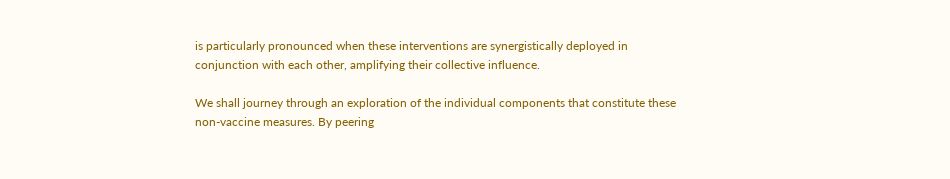is particularly pronounced when these interventions are synergistically deployed in conjunction with each other, amplifying their collective influence.

We shall journey through an exploration of the individual components that constitute these non-vaccine measures. By peering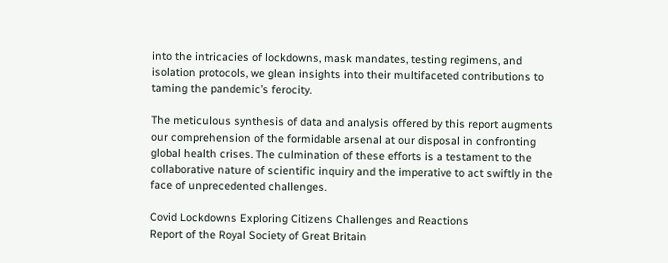into the intricacies of lockdowns, mask mandates, testing regimens, and isolation protocols, we glean insights into their multifaceted contributions to taming the pandemic’s ferocity.

The meticulous synthesis of data and analysis offered by this report augments our comprehension of the formidable arsenal at our disposal in confronting global health crises. The culmination of these efforts is a testament to the collaborative nature of scientific inquiry and the imperative to act swiftly in the face of unprecedented challenges.

Covid Lockdowns Exploring Citizens Challenges and Reactions
Report of the Royal Society of Great Britain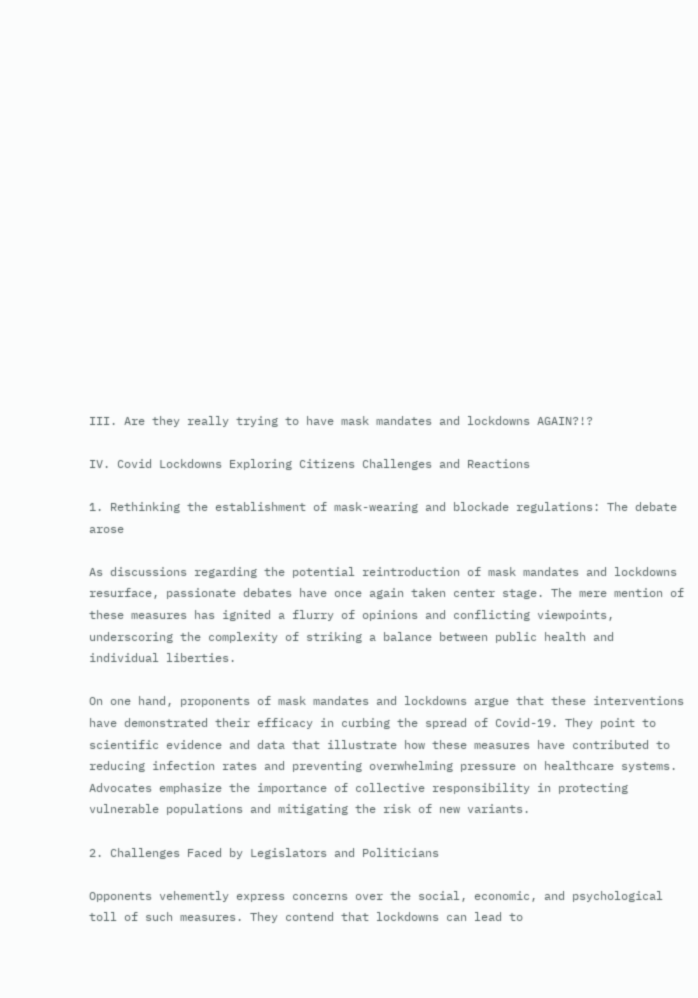III. Are they really trying to have mask mandates and lockdowns AGAIN?!?

IV. Covid Lockdowns Exploring Citizens Challenges and Reactions

1. Rethinking the establishment of mask-wearing and blockade regulations: The debate arose

As discussions regarding the potential reintroduction of mask mandates and lockdowns resurface, passionate debates have once again taken center stage. The mere mention of these measures has ignited a flurry of opinions and conflicting viewpoints, underscoring the complexity of striking a balance between public health and individual liberties.

On one hand, proponents of mask mandates and lockdowns argue that these interventions have demonstrated their efficacy in curbing the spread of Covid-19. They point to scientific evidence and data that illustrate how these measures have contributed to reducing infection rates and preventing overwhelming pressure on healthcare systems. Advocates emphasize the importance of collective responsibility in protecting vulnerable populations and mitigating the risk of new variants.

2. Challenges Faced by Legislators and Politicians

Opponents vehemently express concerns over the social, economic, and psychological toll of such measures. They contend that lockdowns can lead to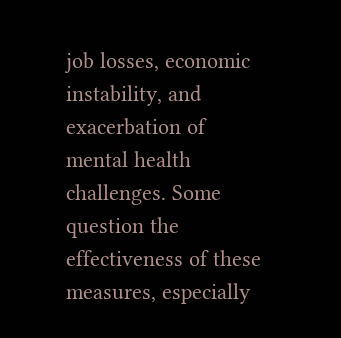job losses, economic instability, and exacerbation of mental health challenges. Some question the effectiveness of these measures, especially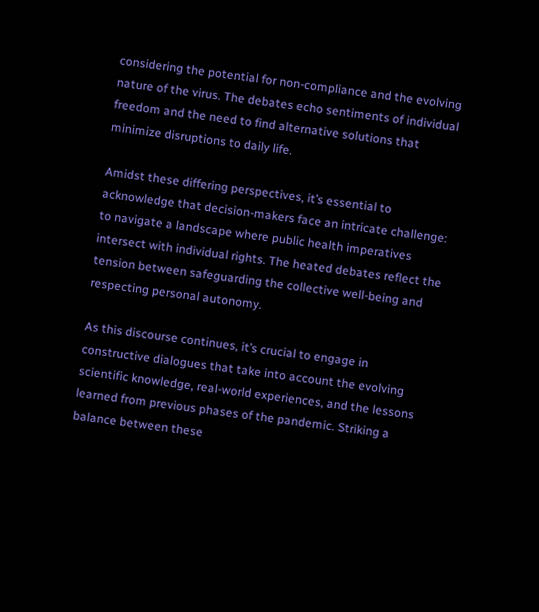considering the potential for non-compliance and the evolving nature of the virus. The debates echo sentiments of individual freedom and the need to find alternative solutions that minimize disruptions to daily life.

Amidst these differing perspectives, it’s essential to acknowledge that decision-makers face an intricate challenge: to navigate a landscape where public health imperatives intersect with individual rights. The heated debates reflect the tension between safeguarding the collective well-being and respecting personal autonomy.

As this discourse continues, it’s crucial to engage in constructive dialogues that take into account the evolving scientific knowledge, real-world experiences, and the lessons learned from previous phases of the pandemic. Striking a balance between these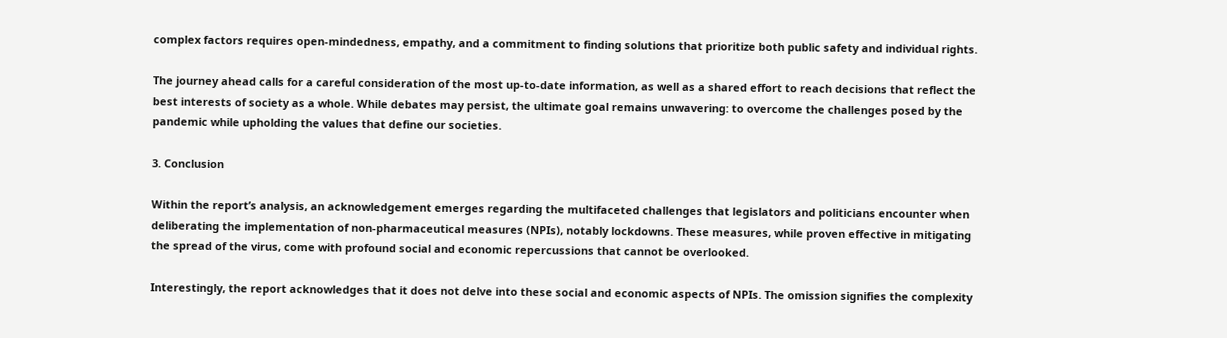complex factors requires open-mindedness, empathy, and a commitment to finding solutions that prioritize both public safety and individual rights.

The journey ahead calls for a careful consideration of the most up-to-date information, as well as a shared effort to reach decisions that reflect the best interests of society as a whole. While debates may persist, the ultimate goal remains unwavering: to overcome the challenges posed by the pandemic while upholding the values that define our societies.

3. Conclusion

Within the report’s analysis, an acknowledgement emerges regarding the multifaceted challenges that legislators and politicians encounter when deliberating the implementation of non-pharmaceutical measures (NPIs), notably lockdowns. These measures, while proven effective in mitigating the spread of the virus, come with profound social and economic repercussions that cannot be overlooked.

Interestingly, the report acknowledges that it does not delve into these social and economic aspects of NPIs. The omission signifies the complexity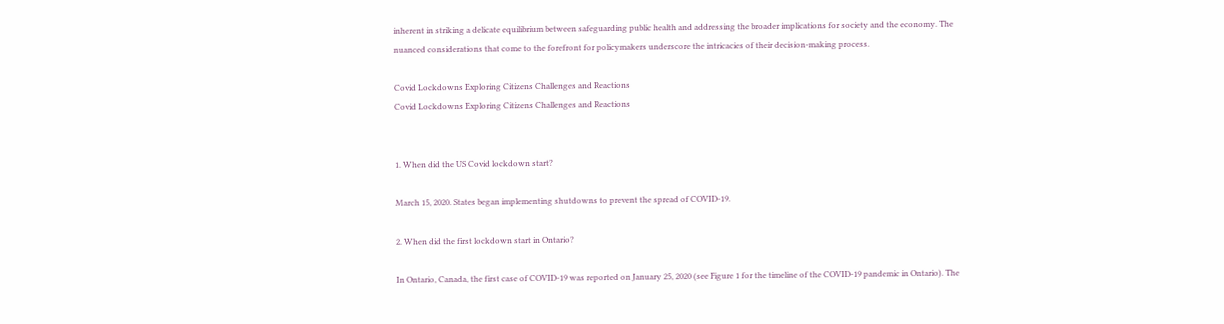inherent in striking a delicate equilibrium between safeguarding public health and addressing the broader implications for society and the economy. The nuanced considerations that come to the forefront for policymakers underscore the intricacies of their decision-making process.

Covid Lockdowns Exploring Citizens Challenges and Reactions
Covid Lockdowns Exploring Citizens Challenges and Reactions


1. When did the US Covid lockdown start?

March 15, 2020. States began implementing shutdowns to prevent the spread of COVID-19.

2. When did the first lockdown start in Ontario?

In Ontario, Canada, the first case of COVID-19 was reported on January 25, 2020 (see Figure 1 for the timeline of the COVID-19 pandemic in Ontario). The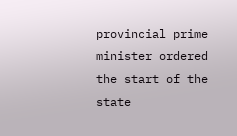provincial prime minister ordered the start of the state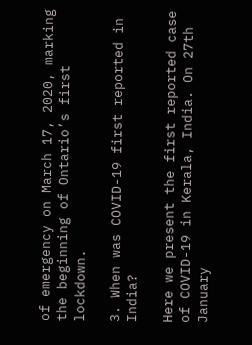of emergency on March 17, 2020, marking the beginning of Ontario’s first lockdown.

3. When was COVID-19 first reported in India?

Here we present the first reported case of COVID-19 in Kerala, India. On 27th January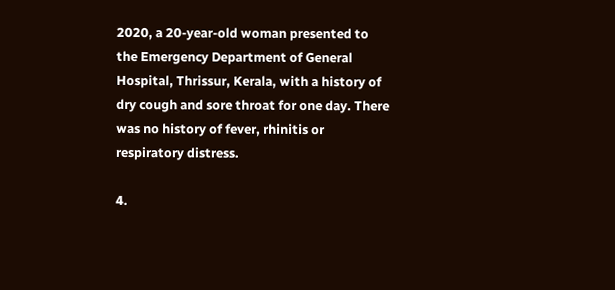2020, a 20-year-old woman presented to the Emergency Department of General Hospital, Thrissur, Kerala, with a history of dry cough and sore throat for one day. There was no history of fever, rhinitis or respiratory distress.

4.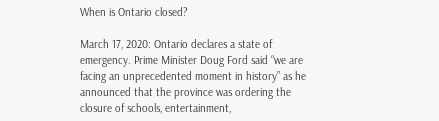When is Ontario closed?

March 17, 2020: Ontario declares a state of emergency. Prime Minister Doug Ford said “we are facing an unprecedented moment in history” as he announced that the province was ordering the closure of schools, entertainment,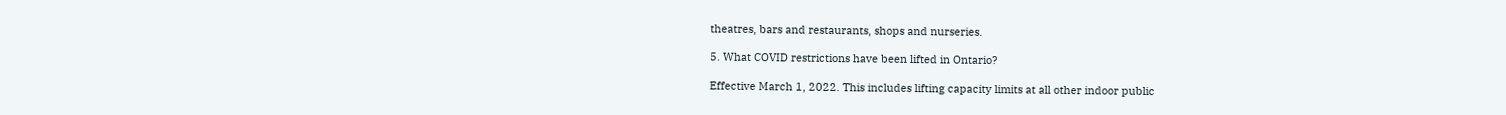theatres, bars and restaurants, shops and nurseries.

5. What COVID restrictions have been lifted in Ontario?

Effective March 1, 2022. This includes lifting capacity limits at all other indoor public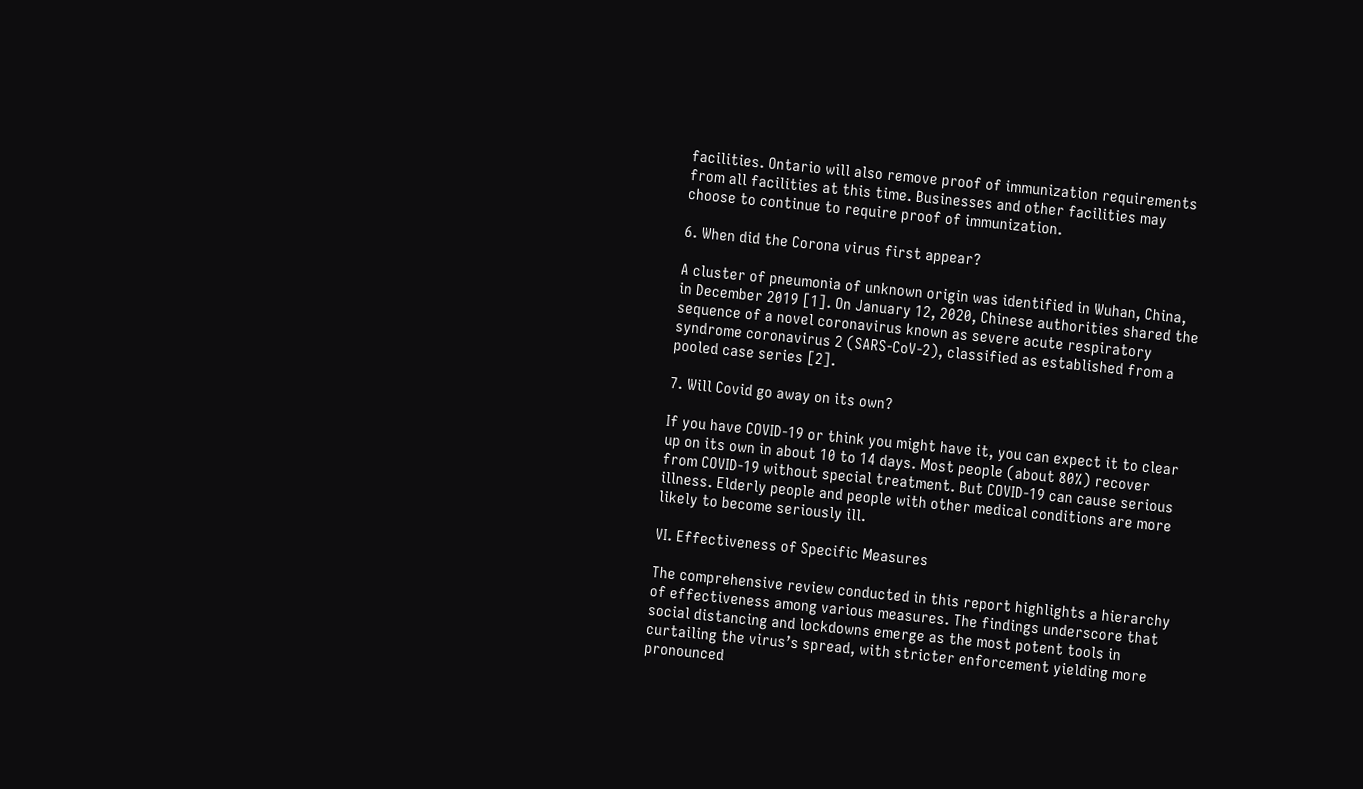facilities. Ontario will also remove proof of immunization requirements from all facilities at this time. Businesses and other facilities may choose to continue to require proof of immunization.

6. When did the Corona virus first appear?

A cluster of pneumonia of unknown origin was identified in Wuhan, China, in December 2019 [1]. On January 12, 2020, Chinese authorities shared the sequence of a novel coronavirus known as severe acute respiratory syndrome coronavirus 2 (SARS-CoV-2), classified as established from a pooled case series [2].

7. Will Covid go away on its own?

If you have COVID-19 or think you might have it, you can expect it to clear up on its own in about 10 to 14 days. Most people (about 80%) recover from COVID-19 without special treatment. But COVID-19 can cause serious illness. Elderly people and people with other medical conditions are more likely to become seriously ill.

VI. Effectiveness of Specific Measures

The comprehensive review conducted in this report highlights a hierarchy of effectiveness among various measures. The findings underscore that social distancing and lockdowns emerge as the most potent tools in curtailing the virus’s spread, with stricter enforcement yielding more pronounced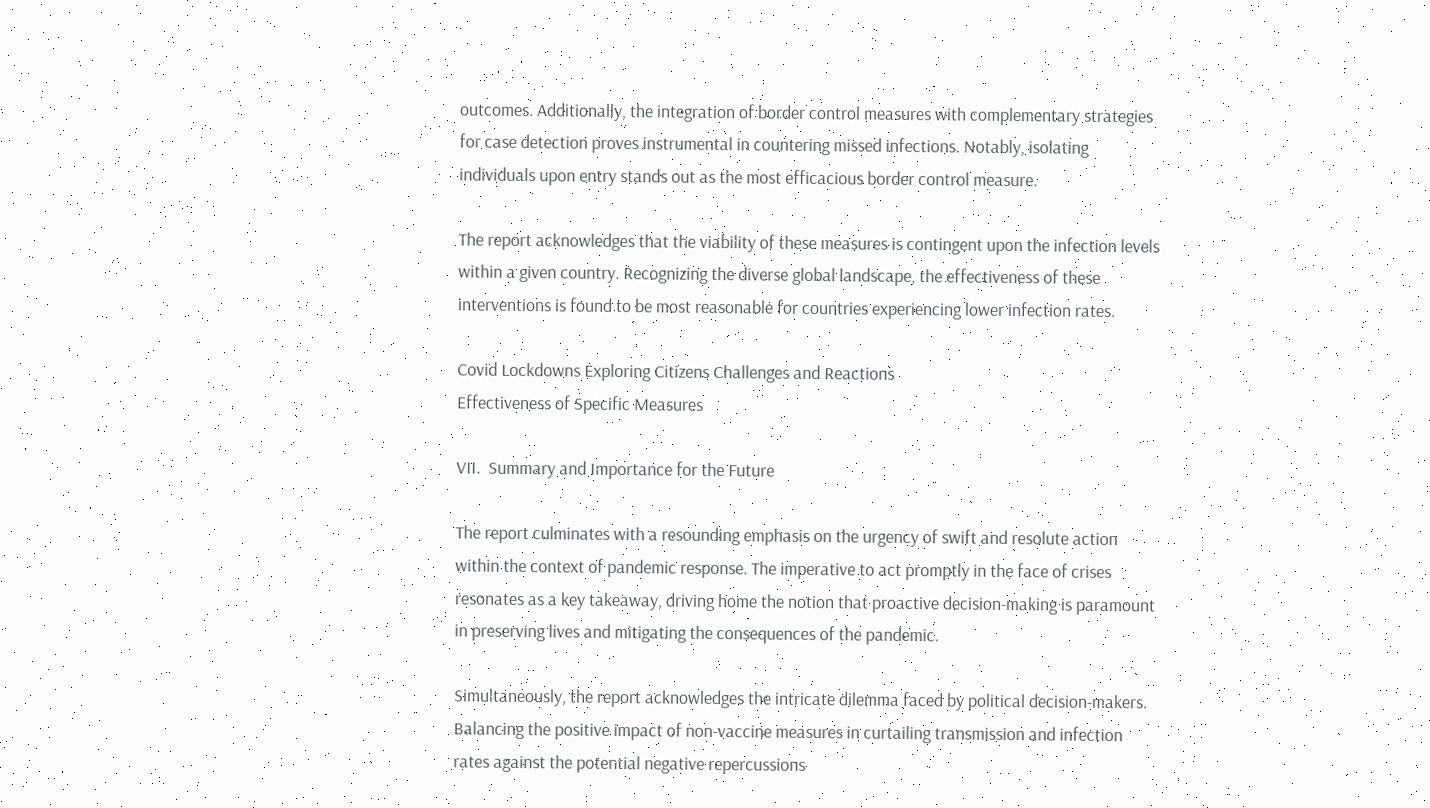outcomes. Additionally, the integration of border control measures with complementary strategies for case detection proves instrumental in countering missed infections. Notably, isolating individuals upon entry stands out as the most efficacious border control measure.

The report acknowledges that the viability of these measures is contingent upon the infection levels within a given country. Recognizing the diverse global landscape, the effectiveness of these interventions is found to be most reasonable for countries experiencing lower infection rates.

Covid Lockdowns Exploring Citizens Challenges and Reactions
Effectiveness of Specific Measures

VII.  Summary and Importance for the Future

The report culminates with a resounding emphasis on the urgency of swift and resolute action within the context of pandemic response. The imperative to act promptly in the face of crises resonates as a key takeaway, driving home the notion that proactive decision-making is paramount in preserving lives and mitigating the consequences of the pandemic.

Simultaneously, the report acknowledges the intricate dilemma faced by political decision-makers. Balancing the positive impact of non-vaccine measures in curtailing transmission and infection rates against the potential negative repercussions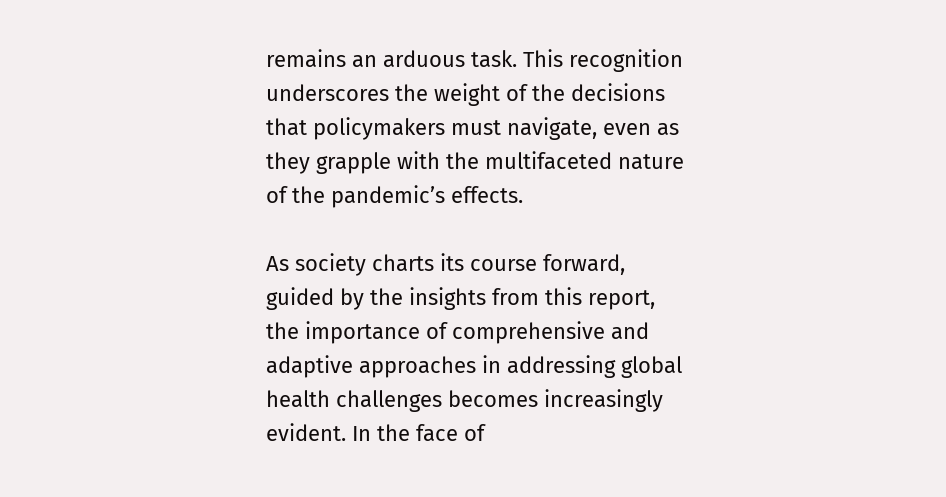remains an arduous task. This recognition underscores the weight of the decisions that policymakers must navigate, even as they grapple with the multifaceted nature of the pandemic’s effects.

As society charts its course forward, guided by the insights from this report, the importance of comprehensive and adaptive approaches in addressing global health challenges becomes increasingly evident. In the face of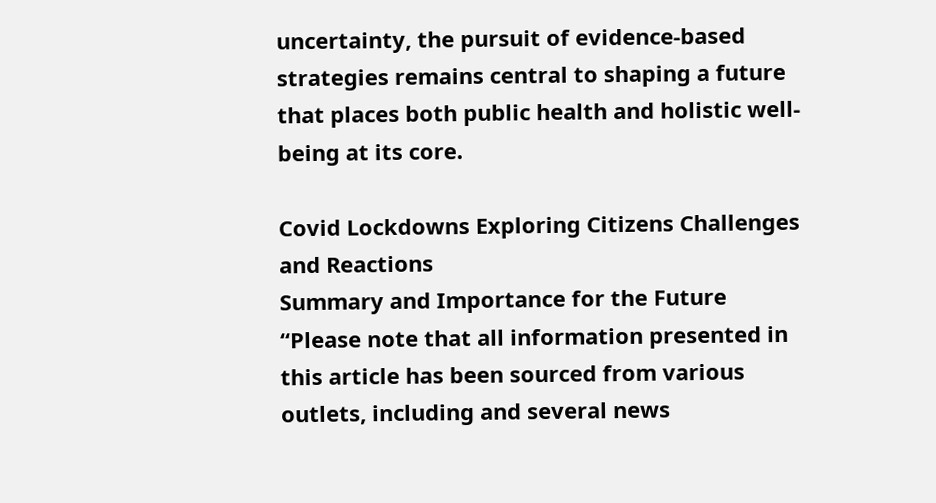uncertainty, the pursuit of evidence-based strategies remains central to shaping a future that places both public health and holistic well-being at its core.

Covid Lockdowns Exploring Citizens Challenges and Reactions
Summary and Importance for the Future
“Please note that all information presented in this article has been sourced from various outlets, including and several news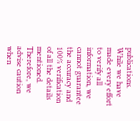publications. While we have made every effort to verify all information, we cannot guarantee the accuracy and 100% verification of all the details mentioned. Therefore, we advise caution when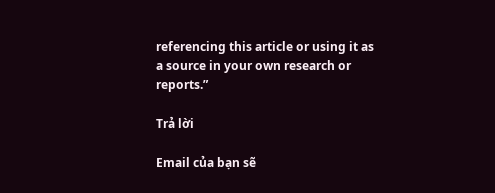referencing this article or using it as a source in your own research or reports.”

Trả lời

Email của bạn sẽ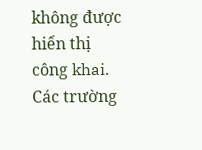không được hiển thị công khai. Các trường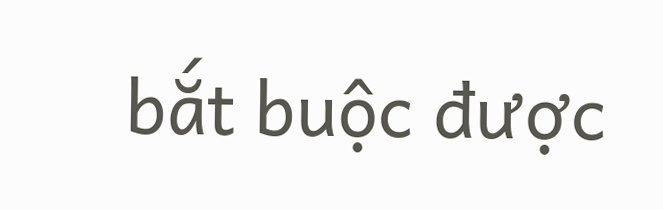bắt buộc được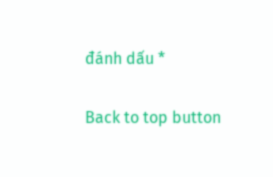đánh dấu *

Back to top button